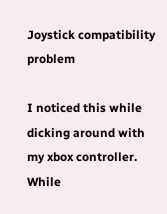Joystick compatibility problem

I noticed this while dicking around with my xbox controller. While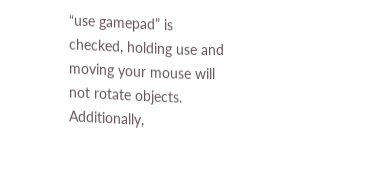“use gamepad” is checked, holding use and moving your mouse will not rotate objects. Additionally,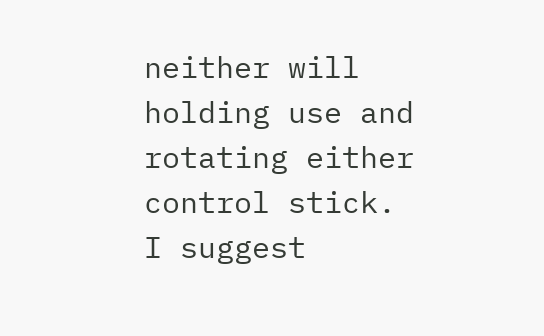neither will holding use and rotating either control stick. I suggest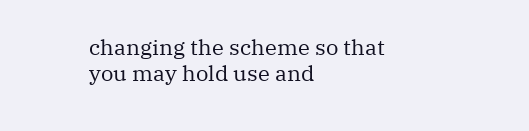changing the scheme so that you may hold use and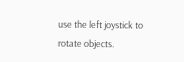use the left joystick to rotate objects.